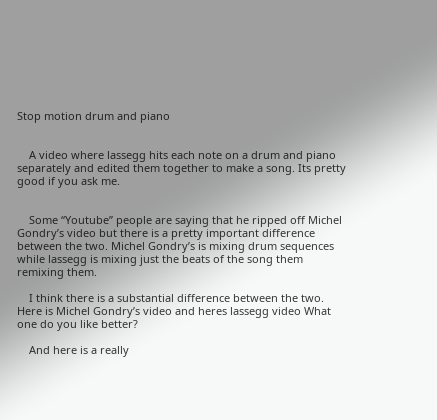Stop motion drum and piano


    A video where lassegg hits each note on a drum and piano separately and edited them together to make a song. Its pretty good if you ask me.


    Some “Youtube” people are saying that he ripped off Michel Gondry’s video but there is a pretty important difference between the two. Michel Gondry’s is mixing drum sequences while lassegg is mixing just the beats of the song them remixing them.

    I think there is a substantial difference between the two. Here is Michel Gondry’s video and heres lassegg video What one do you like better?

    And here is a really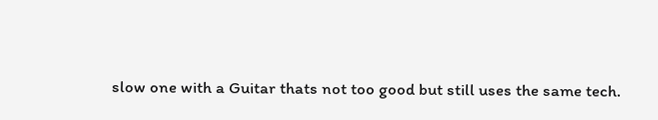slow one with a Guitar thats not too good but still uses the same tech.